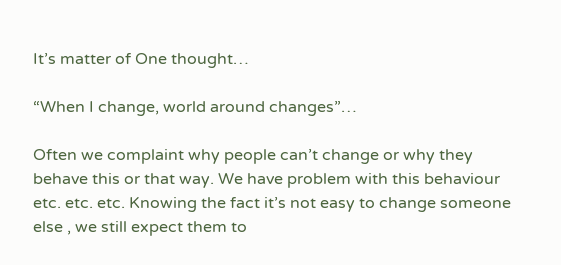It’s matter of One thought…

“When I change, world around changes”…

Often we complaint why people can’t change or why they behave this or that way. We have problem with this behaviour etc. etc. etc. Knowing the fact it’s not easy to change someone else , we still expect them to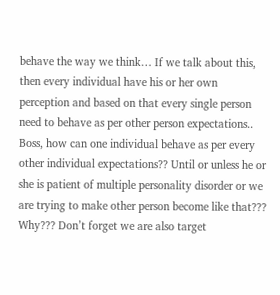behave the way we think… If we talk about this, then every individual have his or her own perception and based on that every single person need to behave as per other person expectations.. Boss, how can one individual behave as per every other individual expectations?? Until or unless he or she is patient of multiple personality disorder or we are trying to make other person become like that??? Why??? Don’t forget we are also target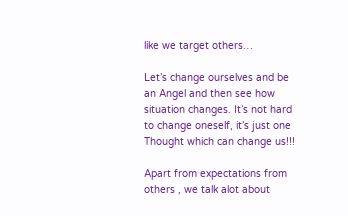like we target others…

Let’s change ourselves and be an Angel and then see how situation changes. It’s not hard to change oneself, it’s just one Thought which can change us!!!

Apart from expectations from others , we talk alot about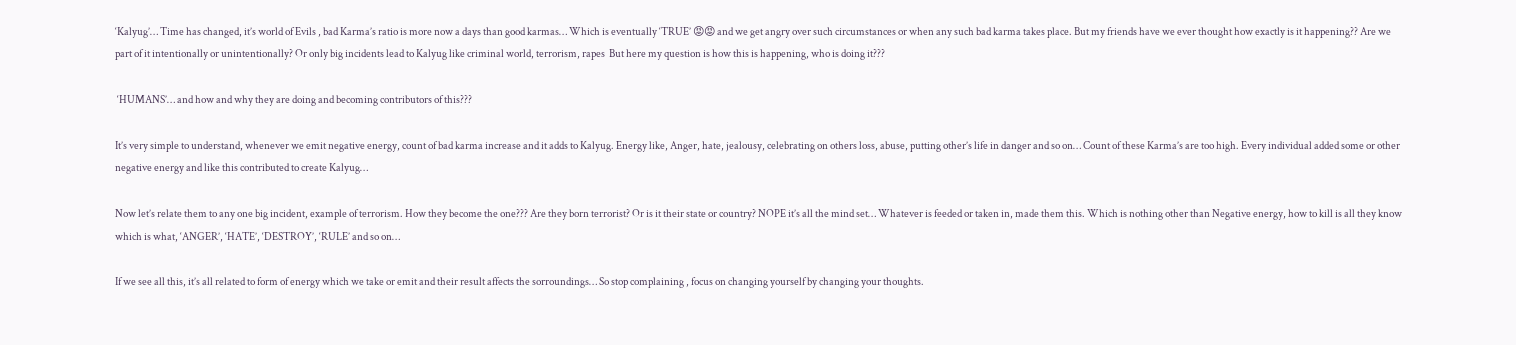‘Kalyug’… Time has changed, it’s world of Evils , bad Karma’s ratio is more now a days than good karmas… Which is eventually ‘TRUE’ 😡😡 and we get angry over such circumstances or when any such bad karma takes place. But my friends have we ever thought how exactly is it happening?? Are we part of it intentionally or unintentionally? Or only big incidents lead to Kalyug like criminal world, terrorism, rapes  But here my question is how this is happening, who is doing it???

 ‘HUMANS’… and how and why they are doing and becoming contributors of this???

It’s very simple to understand, whenever we emit negative energy, count of bad karma increase and it adds to Kalyug. Energy like, Anger, hate, jealousy, celebrating on others loss, abuse, putting other’s life in danger and so on… Count of these Karma’s are too high. Every individual added some or other negative energy and like this contributed to create Kalyug…

Now let’s relate them to any one big incident, example of terrorism. How they become the one??? Are they born terrorist? Or is it their state or country? NOPE it’s all the mind set… Whatever is feeded or taken in, made them this. Which is nothing other than Negative energy, how to kill is all they know which is what, ‘ANGER’, ‘HATE’, ‘DESTROY’, ‘RULE’ and so on…

If we see all this, it’s all related to form of energy which we take or emit and their result affects the sorroundings… So stop complaining , focus on changing yourself by changing your thoughts.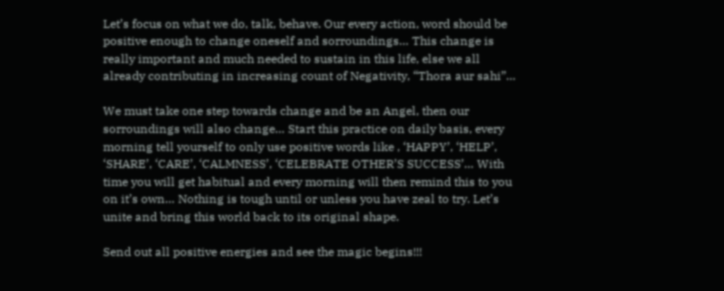Let’s focus on what we do, talk, behave. Our every action, word should be positive enough to change oneself and sorroundings… This change is really important and much needed to sustain in this life, else we all already contributing in increasing count of Negativity, “Thora aur sahi”…

We must take one step towards change and be an Angel, then our sorroundings will also change… Start this practice on daily basis, every morning tell yourself to only use positive words like , ‘HAPPY’, ‘HELP’, ‘SHARE’, ‘CARE’, ‘CALMNESS’, ‘CELEBRATE OTHER’S SUCCESS’… With time you will get habitual and every morning will then remind this to you on it’s own… Nothing is tough until or unless you have zeal to try. Let’s unite and bring this world back to its original shape.

Send out all positive energies and see the magic begins!!!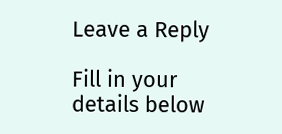Leave a Reply

Fill in your details below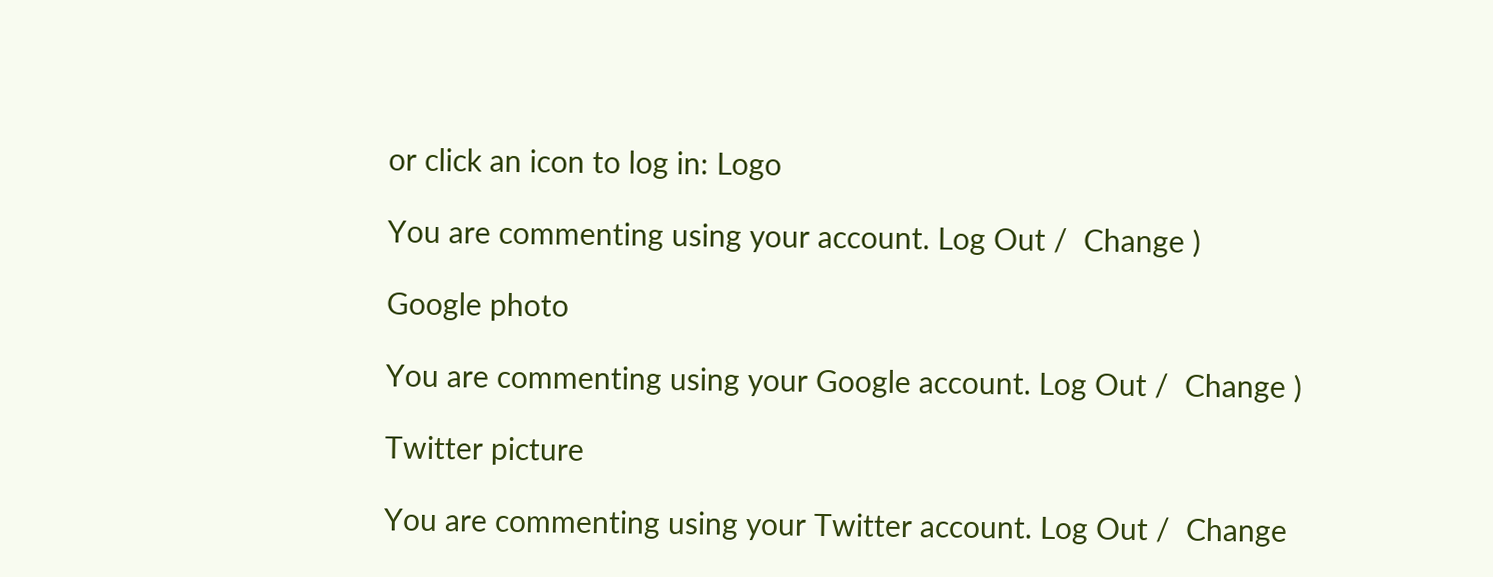or click an icon to log in: Logo

You are commenting using your account. Log Out /  Change )

Google photo

You are commenting using your Google account. Log Out /  Change )

Twitter picture

You are commenting using your Twitter account. Log Out /  Change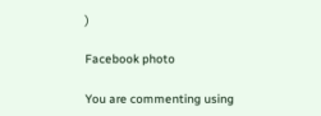)

Facebook photo

You are commenting using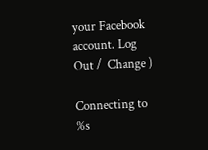your Facebook account. Log Out /  Change )

Connecting to %s